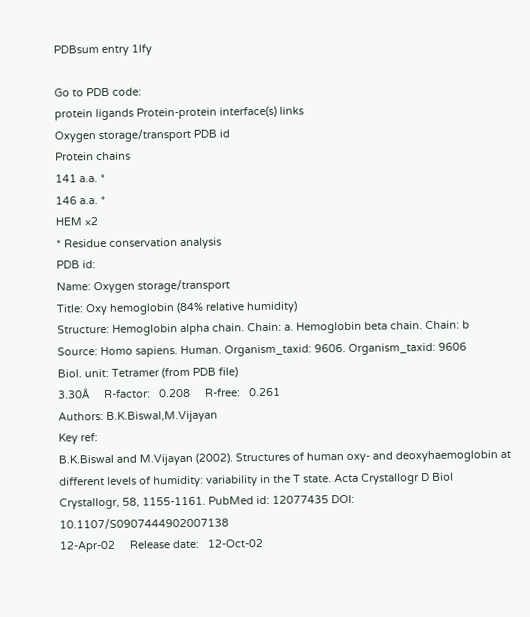PDBsum entry 1lfy

Go to PDB code:
protein ligands Protein-protein interface(s) links
Oxygen storage/transport PDB id
Protein chains
141 a.a. *
146 a.a. *
HEM ×2
* Residue conservation analysis
PDB id:
Name: Oxygen storage/transport
Title: Oxy hemoglobin (84% relative humidity)
Structure: Hemoglobin alpha chain. Chain: a. Hemoglobin beta chain. Chain: b
Source: Homo sapiens. Human. Organism_taxid: 9606. Organism_taxid: 9606
Biol. unit: Tetramer (from PDB file)
3.30Å     R-factor:   0.208     R-free:   0.261
Authors: B.K.Biswal,M.Vijayan
Key ref:
B.K.Biswal and M.Vijayan (2002). Structures of human oxy- and deoxyhaemoglobin at different levels of humidity: variability in the T state. Acta Crystallogr D Biol Crystallogr, 58, 1155-1161. PubMed id: 12077435 DOI: 10.1107/S0907444902007138
12-Apr-02     Release date:   12-Oct-02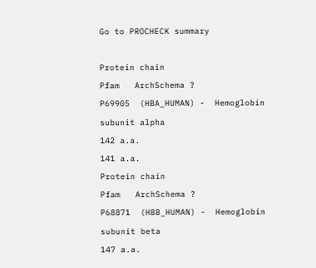Go to PROCHECK summary

Protein chain
Pfam   ArchSchema ?
P69905  (HBA_HUMAN) -  Hemoglobin subunit alpha
142 a.a.
141 a.a.
Protein chain
Pfam   ArchSchema ?
P68871  (HBB_HUMAN) -  Hemoglobin subunit beta
147 a.a.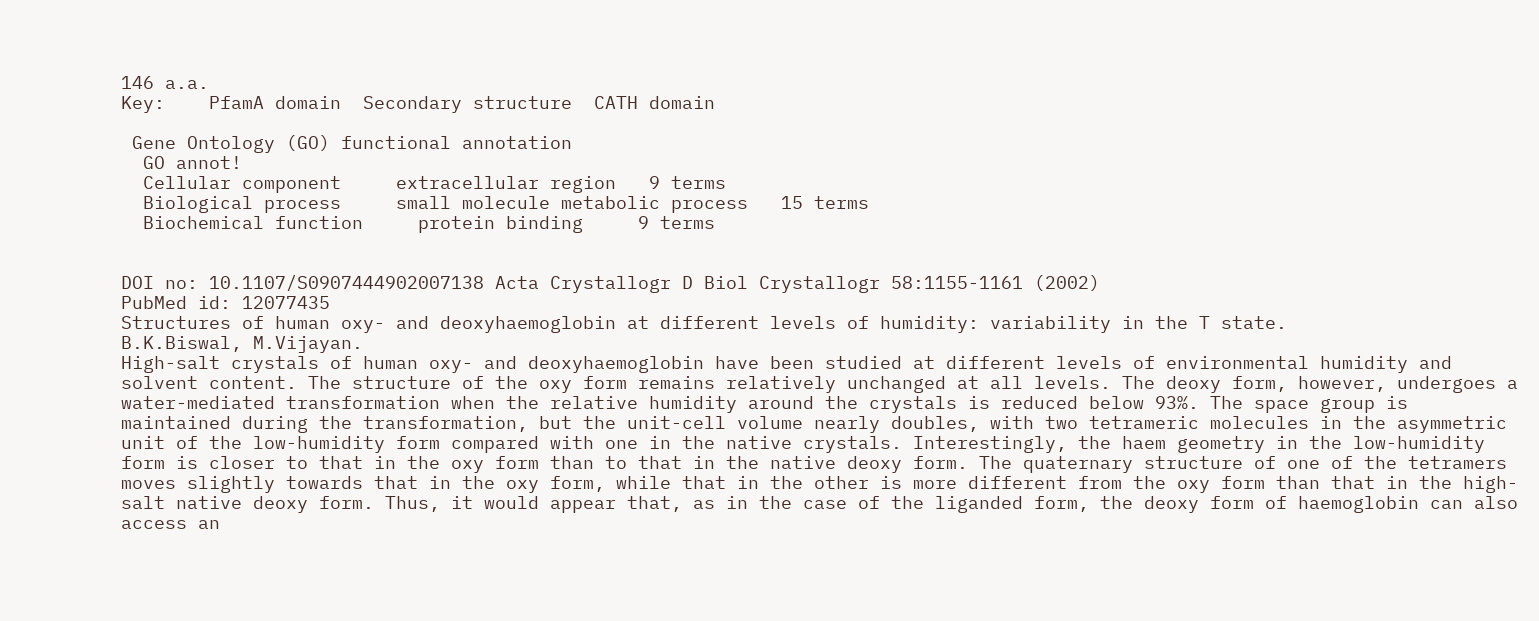146 a.a.
Key:    PfamA domain  Secondary structure  CATH domain

 Gene Ontology (GO) functional annotation
  GO annot!
  Cellular component     extracellular region   9 terms
  Biological process     small molecule metabolic process   15 terms
  Biochemical function     protein binding     9 terms


DOI no: 10.1107/S0907444902007138 Acta Crystallogr D Biol Crystallogr 58:1155-1161 (2002)
PubMed id: 12077435
Structures of human oxy- and deoxyhaemoglobin at different levels of humidity: variability in the T state.
B.K.Biswal, M.Vijayan.
High-salt crystals of human oxy- and deoxyhaemoglobin have been studied at different levels of environmental humidity and solvent content. The structure of the oxy form remains relatively unchanged at all levels. The deoxy form, however, undergoes a water-mediated transformation when the relative humidity around the crystals is reduced below 93%. The space group is maintained during the transformation, but the unit-cell volume nearly doubles, with two tetrameric molecules in the asymmetric unit of the low-humidity form compared with one in the native crystals. Interestingly, the haem geometry in the low-humidity form is closer to that in the oxy form than to that in the native deoxy form. The quaternary structure of one of the tetramers moves slightly towards that in the oxy form, while that in the other is more different from the oxy form than that in the high-salt native deoxy form. Thus, it would appear that, as in the case of the liganded form, the deoxy form of haemoglobin can also access an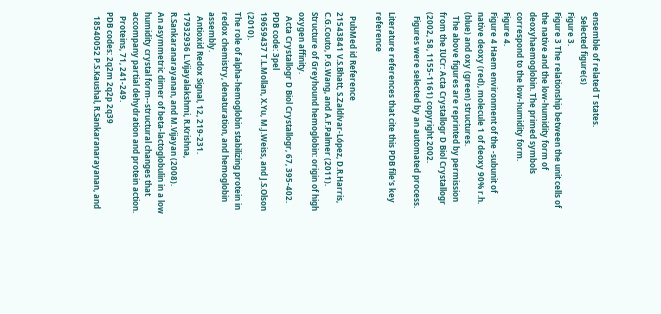ensemble of related T states.
  Selected figure(s)
Figure 3.
Figure 3 The relationship between the unit cells of the native and the low-humidity form of deoxyhaemoglobin. The primed symbols correspond to the low-humidity form.
Figure 4.
Figure 4 Haem environment of the -subunit of native deoxy (red), molecule 1 of deoxy 90% r.h. (blue) and oxy (green) structures.
  The above figures are reprinted by permission from the IUCr: Acta Crystallogr D Biol Crystallogr (2002, 58, 1155-1161) copyright 2002.
  Figures were selected by an automated process.

Literature references that cite this PDB file's key reference

  PubMed id Reference
21543841 V.S.Bhatt, S.Zaldívar-López, D.R.Harris, C.G.Couto, P.G.Wang, and A.F.Palmer (2011).
Structure of Greyhound hemoglobin: origin of high oxygen affinity.
  Acta Crystallogr D Biol Crystallogr, 67, 395-402.
PDB code: 3pel
19659437 T.L.Mollan, X.Yu, M.J.Weiss, and J.S.Olson (2010).
The role of alpha-hemoglobin stabilizing protein in redox chemistry, denaturation, and hemoglobin assembly.
  Antioxid Redox Signal, 12, 219-231.
17932936 L.Vijayalakshmi, R.Krishna, R.Sankaranarayanan, and M.Vijayan (2008).
An asymmetric dimer of beta-lactoglobulin in a low humidity crystal form--structural changes that accompany partial dehydration and protein action.
  Proteins, 71, 241-249.
PDB codes: 2q2m 2q2p 2q39
  18540052 P.S.Kaushal, R.Sankaranarayanan, and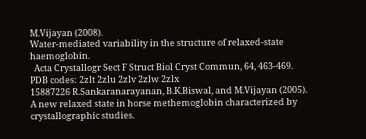M.Vijayan (2008).
Water-mediated variability in the structure of relaxed-state haemoglobin.
  Acta Crystallogr Sect F Struct Biol Cryst Commun, 64, 463-469.
PDB codes: 2zlt 2zlu 2zlv 2zlw 2zlx
15887226 R.Sankaranarayanan, B.K.Biswal, and M.Vijayan (2005).
A new relaxed state in horse methemoglobin characterized by crystallographic studies.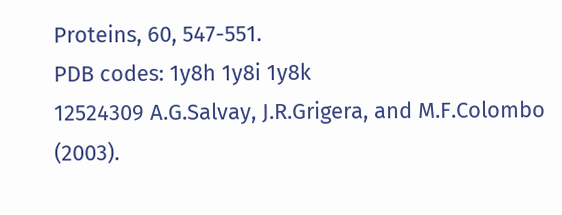Proteins, 60, 547-551.
PDB codes: 1y8h 1y8i 1y8k
12524309 A.G.Salvay, J.R.Grigera, and M.F.Colombo (2003).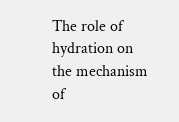The role of hydration on the mechanism of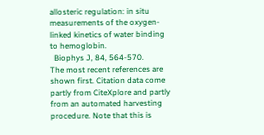allosteric regulation: in situ measurements of the oxygen-linked kinetics of water binding to hemoglobin.
  Biophys J, 84, 564-570.
The most recent references are shown first. Citation data come partly from CiteXplore and partly from an automated harvesting procedure. Note that this is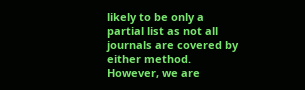likely to be only a partial list as not all journals are covered by either method. However, we are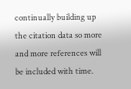continually building up the citation data so more and more references will be included with time.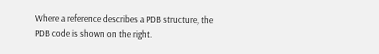Where a reference describes a PDB structure, the PDB code is shown on the right.